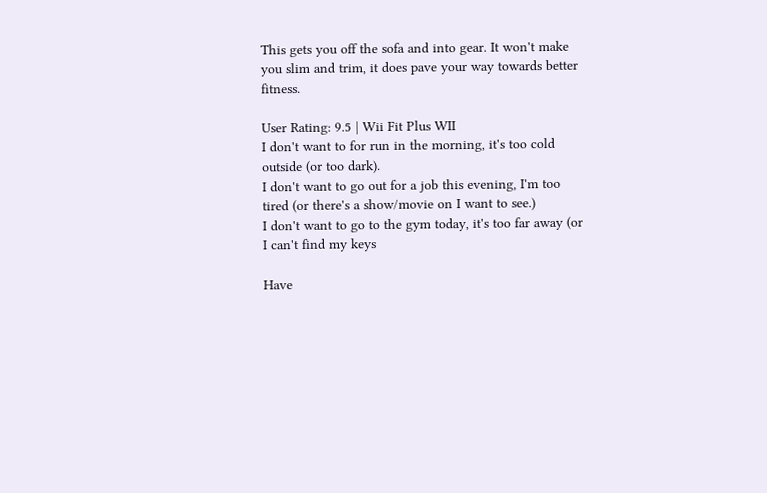This gets you off the sofa and into gear. It won't make you slim and trim, it does pave your way towards better fitness.

User Rating: 9.5 | Wii Fit Plus WII
I don't want to for run in the morning, it's too cold outside (or too dark).
I don't want to go out for a job this evening, I'm too tired (or there's a show/movie on I want to see.)
I don't want to go to the gym today, it's too far away (or I can't find my keys

Have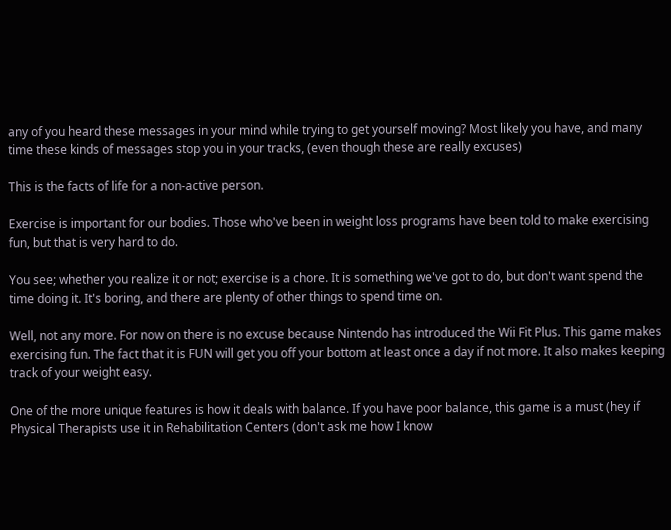any of you heard these messages in your mind while trying to get yourself moving? Most likely you have, and many time these kinds of messages stop you in your tracks, (even though these are really excuses)

This is the facts of life for a non-active person.

Exercise is important for our bodies. Those who've been in weight loss programs have been told to make exercising fun, but that is very hard to do.

You see; whether you realize it or not; exercise is a chore. It is something we've got to do, but don't want spend the time doing it. It's boring, and there are plenty of other things to spend time on.

Well, not any more. For now on there is no excuse because Nintendo has introduced the Wii Fit Plus. This game makes exercising fun. The fact that it is FUN will get you off your bottom at least once a day if not more. It also makes keeping track of your weight easy.

One of the more unique features is how it deals with balance. If you have poor balance, this game is a must (hey if Physical Therapists use it in Rehabilitation Centers (don't ask me how I know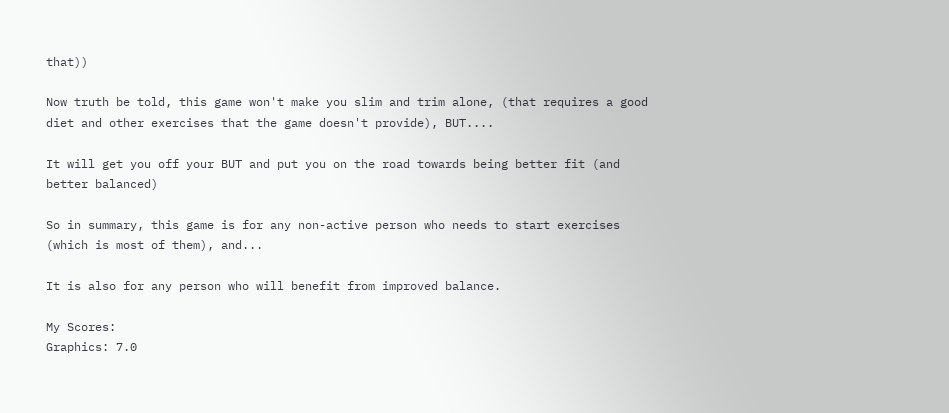that))

Now truth be told, this game won't make you slim and trim alone, (that requires a good diet and other exercises that the game doesn't provide), BUT....

It will get you off your BUT and put you on the road towards being better fit (and better balanced)

So in summary, this game is for any non-active person who needs to start exercises (which is most of them), and...

It is also for any person who will benefit from improved balance.

My Scores:
Graphics: 7.0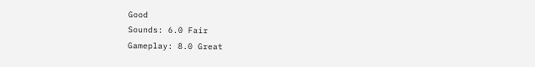Good
Sounds: 6.0 Fair
Gameplay: 8.0 Great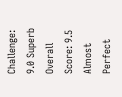Challenge: 9.0 Superb
Overall Score: 9.5 Almost Perfect